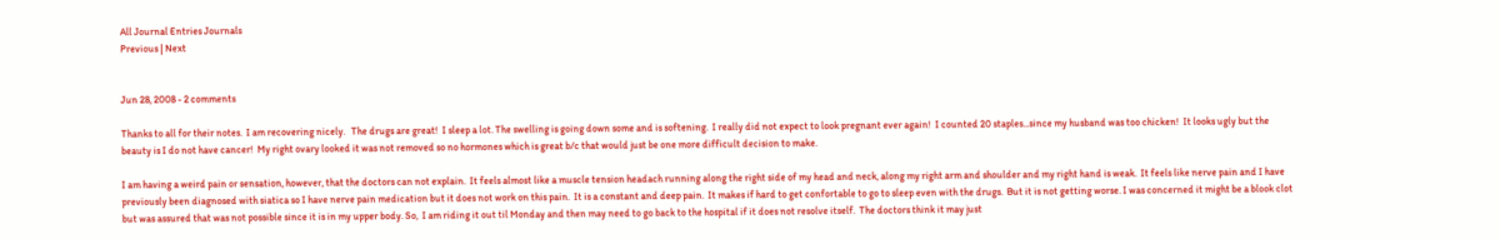All Journal Entries Journals
Previous | Next


Jun 28, 2008 - 2 comments

Thanks to all for their notes.  I am recovering nicely.   The drugs are great!  I sleep a lot. The swelling is going down some and is softening.  I really did not expect to look pregnant ever again!  I counted 20 staples...since my husband was too chicken!  It looks ugly but the beauty is I do not have cancer!  My right ovary looked it was not removed so no hormones which is great b/c that would just be one more difficult decision to make.

I am having a weird pain or sensation, however, that the doctors can not explain.  It feels almost like a muscle tension headach running along the right side of my head and neck, along my right arm and shoulder and my right hand is weak.  It feels like nerve pain and I have previously been diagnosed with siatica so I have nerve pain medication but it does not work on this pain.  It is a constant and deep pain.  It makes if hard to get confortable to go to sleep even with the drugs.  But it is not getting worse. I was concerned it might be a blook clot but was assured that was not possible since it is in my upper body. So,  I am riding it out til Monday and then may need to go back to the hospital if it does not resolve itself.  The doctors think it may just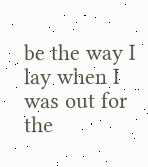be the way I lay when I was out for the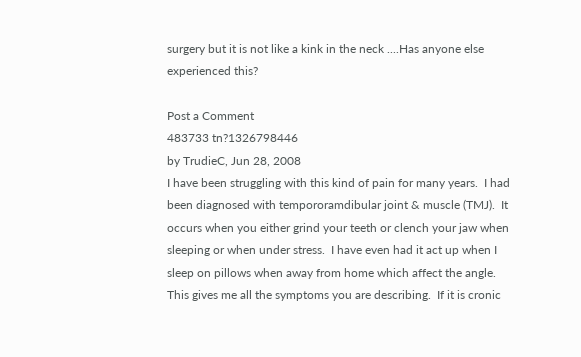surgery but it is not like a kink in the neck ....Has anyone else experienced this?

Post a Comment
483733 tn?1326798446
by TrudieC, Jun 28, 2008
I have been struggling with this kind of pain for many years.  I had been diagnosed with tempororamdibular joint & muscle (TMJ).  It occurs when you either grind your teeth or clench your jaw when sleeping or when under stress.  I have even had it act up when I sleep on pillows when away from home which affect the angle.  This gives me all the symptoms you are describing.  If it is cronic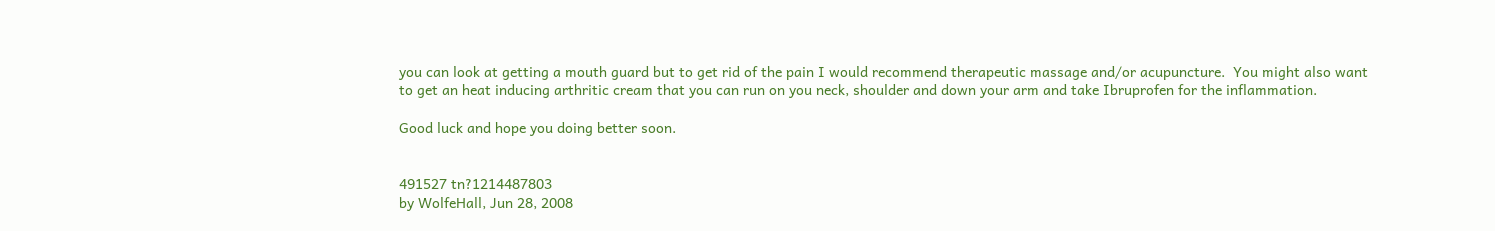you can look at getting a mouth guard but to get rid of the pain I would recommend therapeutic massage and/or acupuncture.  You might also want to get an heat inducing arthritic cream that you can run on you neck, shoulder and down your arm and take Ibruprofen for the inflammation.

Good luck and hope you doing better soon.


491527 tn?1214487803
by WolfeHall, Jun 28, 2008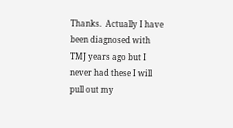Thanks.  Actually I have been diagnosed with TMJ years ago but I never had these I will pull out my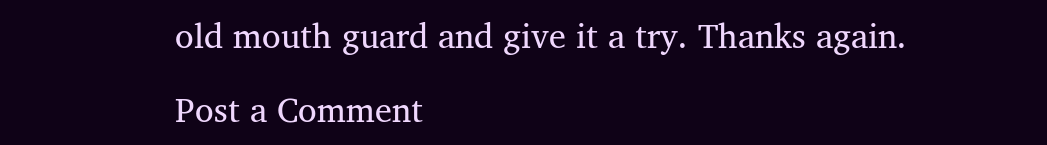old mouth guard and give it a try. Thanks again.

Post a Comment